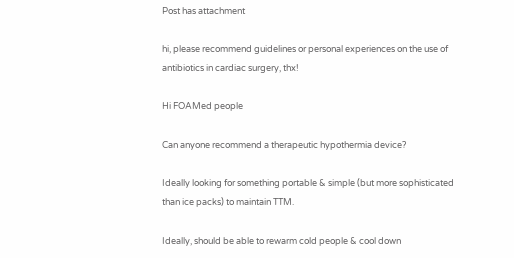Post has attachment

hi, please recommend guidelines or personal experiences on the use of antibiotics in cardiac surgery, thx!

Hi FOAMed people

Can anyone recommend a therapeutic hypothermia device?

Ideally looking for something portable & simple (but more sophisticated than ice packs) to maintain TTM.

Ideally, should be able to rewarm cold people & cool down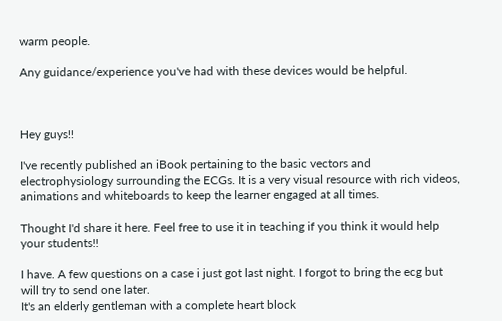warm people.

Any guidance/experience you've had with these devices would be helpful.



Hey guys!!

I've recently published an iBook pertaining to the basic vectors and electrophysiology surrounding the ECGs. It is a very visual resource with rich videos, animations and whiteboards to keep the learner engaged at all times.

Thought I'd share it here. Feel free to use it in teaching if you think it would help your students!!

I have. A few questions on a case i just got last night. I forgot to bring the ecg but will try to send one later.
It's an elderly gentleman with a complete heart block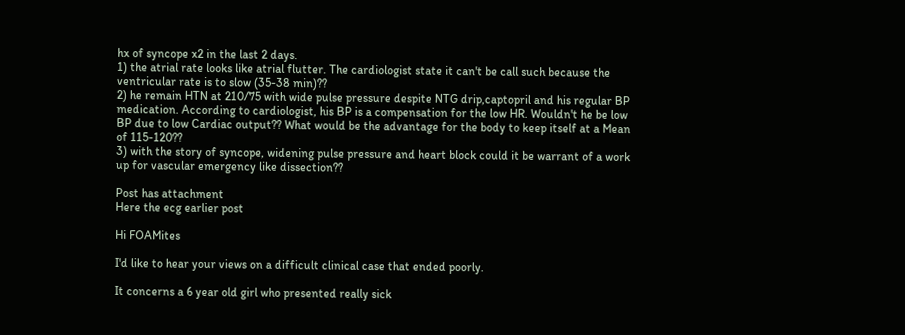hx of syncope x2 in the last 2 days.
1) the atrial rate looks like atrial flutter. The cardiologist state it can't be call such because the ventricular rate is to slow (35-38 min)??
2) he remain HTN at 210/75 with wide pulse pressure despite NTG drip,captopril and his regular BP medication. According to cardiologist, his BP is a compensation for the low HR. Wouldn't he be low BP due to low Cardiac output?? What would be the advantage for the body to keep itself at a Mean of 115-120??
3) with the story of syncope, widening pulse pressure and heart block could it be warrant of a work up for vascular emergency like dissection??

Post has attachment
Here the ecg earlier post

Hi FOAMites

I'd like to hear your views on a difficult clinical case that ended poorly.

It concerns a 6 year old girl who presented really sick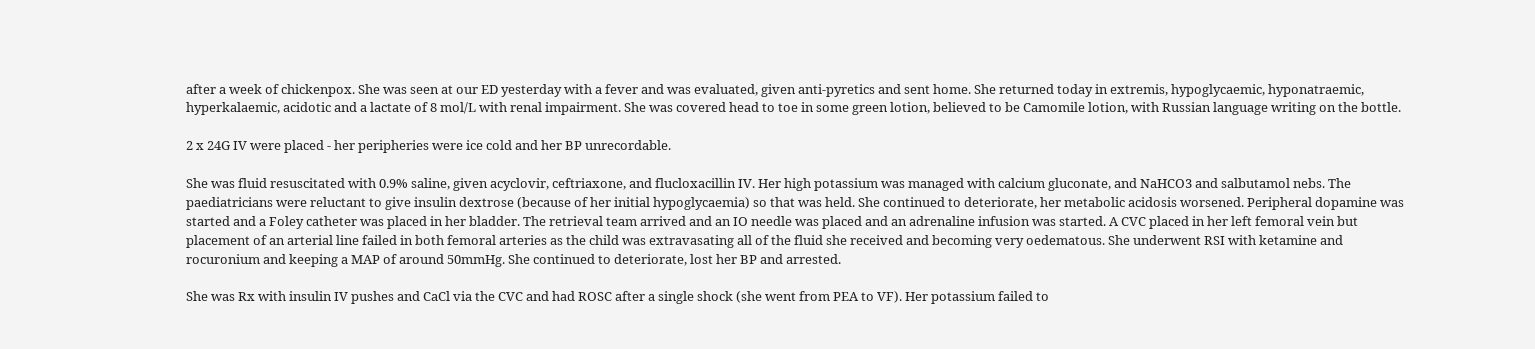after a week of chickenpox. She was seen at our ED yesterday with a fever and was evaluated, given anti-pyretics and sent home. She returned today in extremis, hypoglycaemic, hyponatraemic, hyperkalaemic, acidotic and a lactate of 8 mol/L with renal impairment. She was covered head to toe in some green lotion, believed to be Camomile lotion, with Russian language writing on the bottle.

2 x 24G IV were placed - her peripheries were ice cold and her BP unrecordable.

She was fluid resuscitated with 0.9% saline, given acyclovir, ceftriaxone, and flucloxacillin IV. Her high potassium was managed with calcium gluconate, and NaHCO3 and salbutamol nebs. The paediatricians were reluctant to give insulin dextrose (because of her initial hypoglycaemia) so that was held. She continued to deteriorate, her metabolic acidosis worsened. Peripheral dopamine was started and a Foley catheter was placed in her bladder. The retrieval team arrived and an IO needle was placed and an adrenaline infusion was started. A CVC placed in her left femoral vein but placement of an arterial line failed in both femoral arteries as the child was extravasating all of the fluid she received and becoming very oedematous. She underwent RSI with ketamine and rocuronium and keeping a MAP of around 50mmHg. She continued to deteriorate, lost her BP and arrested.

She was Rx with insulin IV pushes and CaCl via the CVC and had ROSC after a single shock (she went from PEA to VF). Her potassium failed to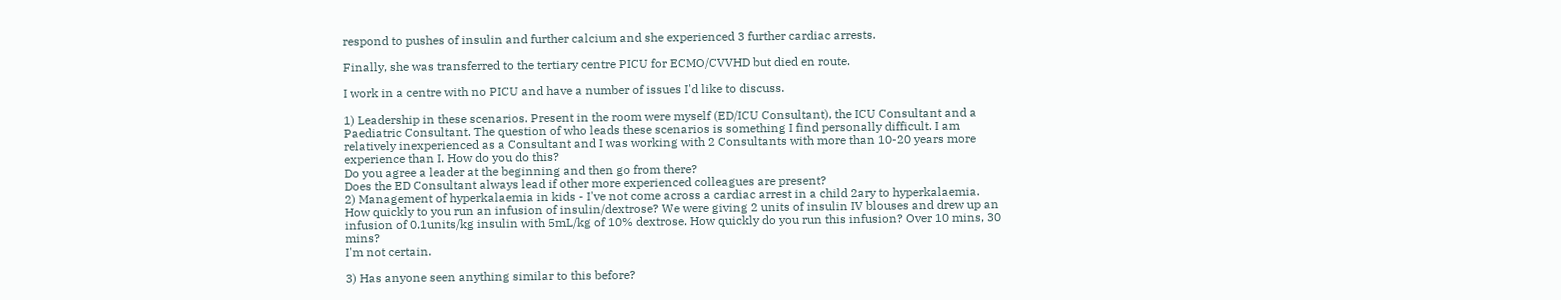respond to pushes of insulin and further calcium and she experienced 3 further cardiac arrests.

Finally, she was transferred to the tertiary centre PICU for ECMO/CVVHD but died en route.

I work in a centre with no PICU and have a number of issues I'd like to discuss.

1) Leadership in these scenarios. Present in the room were myself (ED/ICU Consultant), the ICU Consultant and a Paediatric Consultant. The question of who leads these scenarios is something I find personally difficult. I am relatively inexperienced as a Consultant and I was working with 2 Consultants with more than 10-20 years more experience than I. How do you do this?
Do you agree a leader at the beginning and then go from there?
Does the ED Consultant always lead if other more experienced colleagues are present?
2) Management of hyperkalaemia in kids - I've not come across a cardiac arrest in a child 2ary to hyperkalaemia. How quickly to you run an infusion of insulin/dextrose? We were giving 2 units of insulin IV blouses and drew up an infusion of 0.1units/kg insulin with 5mL/kg of 10% dextrose. How quickly do you run this infusion? Over 10 mins, 30 mins?
I'm not certain.

3) Has anyone seen anything similar to this before?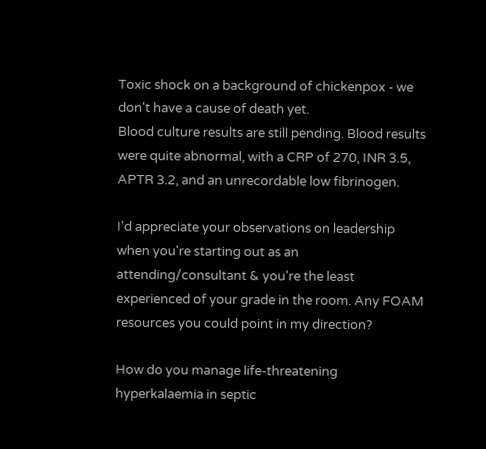Toxic shock on a background of chickenpox - we don't have a cause of death yet.
Blood culture results are still pending. Blood results were quite abnormal, with a CRP of 270, INR 3.5, APTR 3.2, and an unrecordable low fibrinogen.

I'd appreciate your observations on leadership when you're starting out as an attending/consultant & you're the least experienced of your grade in the room. Any FOAM resources you could point in my direction?

How do you manage life-threatening hyperkalaemia in septic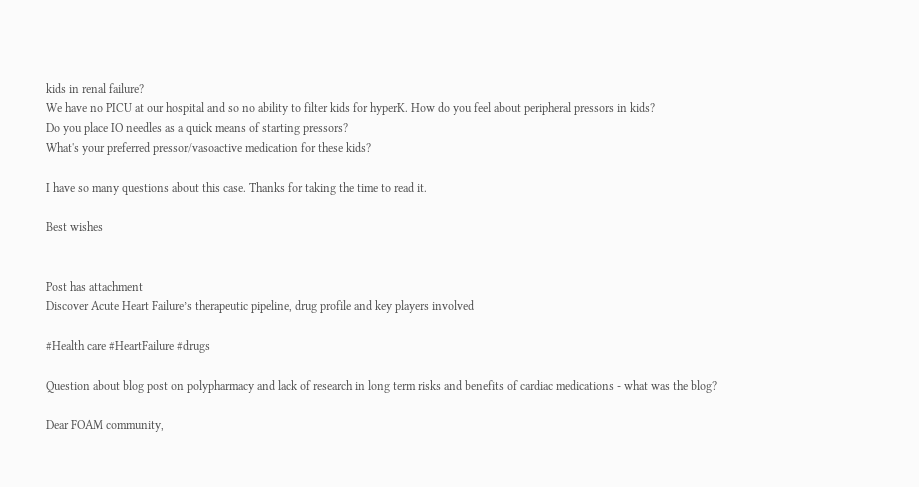kids in renal failure?
We have no PICU at our hospital and so no ability to filter kids for hyperK. How do you feel about peripheral pressors in kids?
Do you place IO needles as a quick means of starting pressors?
What's your preferred pressor/vasoactive medication for these kids?

I have so many questions about this case. Thanks for taking the time to read it.

Best wishes


Post has attachment
Discover Acute Heart Failure’s therapeutic pipeline, drug profile and key players involved

#Health care #HeartFailure #drugs

Question about blog post on polypharmacy and lack of research in long term risks and benefits of cardiac medications - what was the blog?

Dear FOAM community,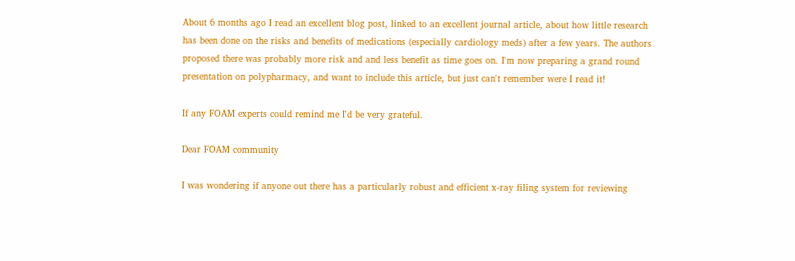About 6 months ago I read an excellent blog post, linked to an excellent journal article, about how little research has been done on the risks and benefits of medications (especially cardiology meds) after a few years. The authors proposed there was probably more risk and and less benefit as time goes on. I'm now preparing a grand round presentation on polypharmacy, and want to include this article, but just can't remember were I read it!

If any FOAM experts could remind me I'd be very grateful.

Dear FOAM community

I was wondering if anyone out there has a particularly robust and efficient x-ray filing system for reviewing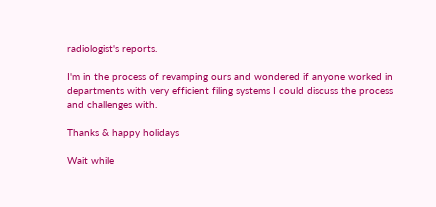radiologist's reports.

I'm in the process of revamping ours and wondered if anyone worked in departments with very efficient filing systems I could discuss the process and challenges with.

Thanks & happy holidays

Wait while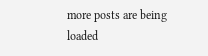more posts are being loaded